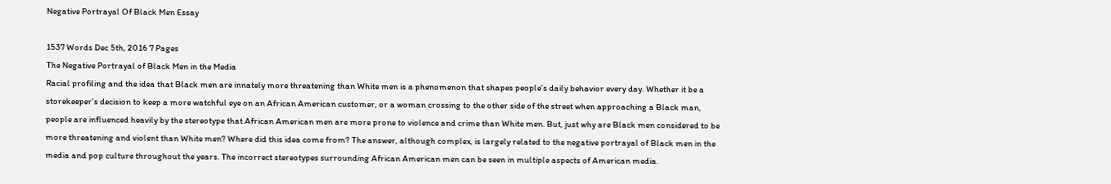Negative Portrayal Of Black Men Essay

1537 Words Dec 5th, 2016 7 Pages
The Negative Portrayal of Black Men in the Media
Racial profiling and the idea that Black men are innately more threatening than White men is a phenomenon that shapes people’s daily behavior every day. Whether it be a storekeeper’s decision to keep a more watchful eye on an African American customer, or a woman crossing to the other side of the street when approaching a Black man, people are influenced heavily by the stereotype that African American men are more prone to violence and crime than White men. But, just why are Black men considered to be more threatening and violent than White men? Where did this idea come from? The answer, although complex, is largely related to the negative portrayal of Black men in the media and pop culture throughout the years. The incorrect stereotypes surrounding African American men can be seen in multiple aspects of American media.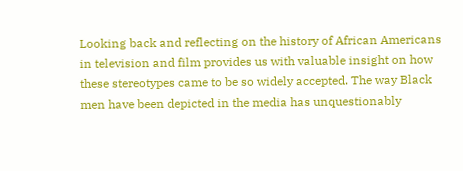Looking back and reflecting on the history of African Americans in television and film provides us with valuable insight on how these stereotypes came to be so widely accepted. The way Black men have been depicted in the media has unquestionably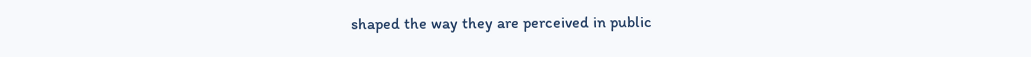shaped the way they are perceived in public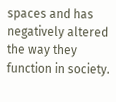spaces and has negatively altered the way they function in society.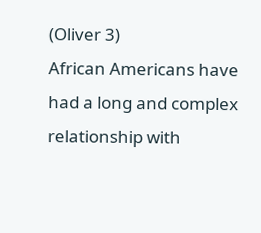(Oliver 3)
African Americans have had a long and complex relationship with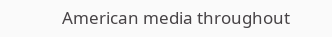American media throughout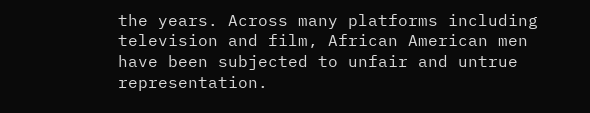the years. Across many platforms including television and film, African American men have been subjected to unfair and untrue representation.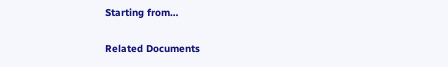Starting from…

Related Documents